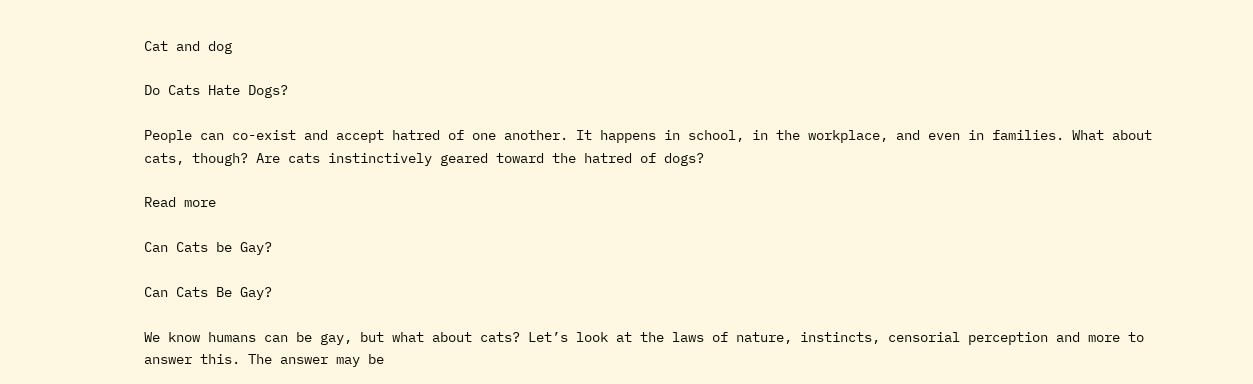Cat and dog

Do Cats Hate Dogs?

People can co-exist and accept hatred of one another. It happens in school, in the workplace, and even in families. What about cats, though? Are cats instinctively geared toward the hatred of dogs?

Read more

Can Cats be Gay?

Can Cats Be Gay?

We know humans can be gay, but what about cats? Let’s look at the laws of nature, instincts, censorial perception and more to answer this. The answer may be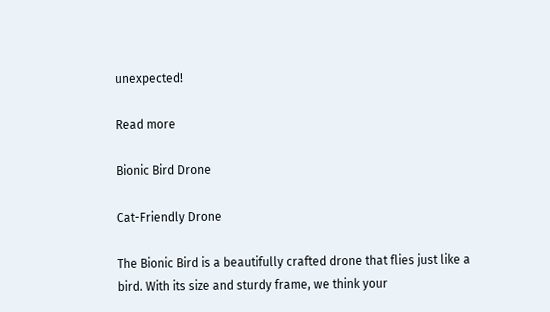unexpected!

Read more

Bionic Bird Drone

Cat-Friendly Drone

The Bionic Bird is a beautifully crafted drone that flies just like a bird. With its size and sturdy frame, we think your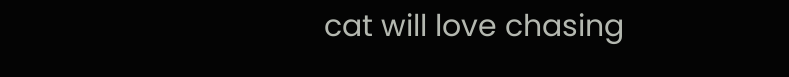cat will love chasing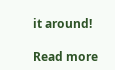it around!

Read more